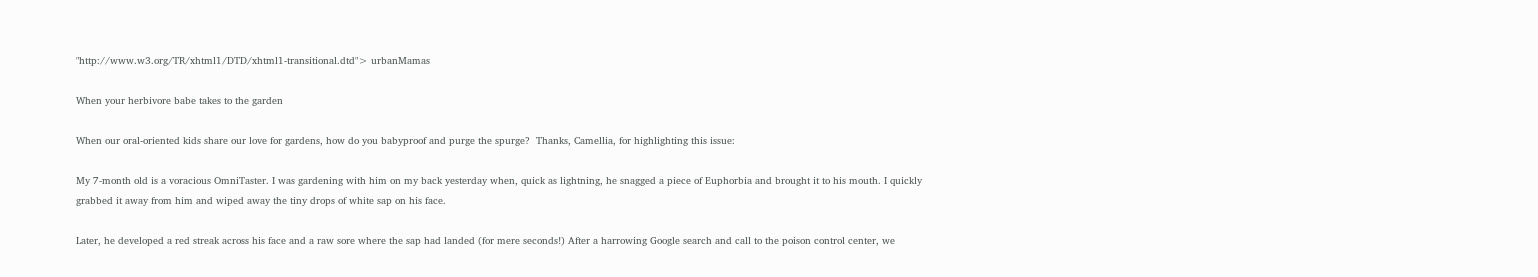"http://www.w3.org/TR/xhtml1/DTD/xhtml1-transitional.dtd"> urbanMamas

When your herbivore babe takes to the garden

When our oral-oriented kids share our love for gardens, how do you babyproof and purge the spurge?  Thanks, Camellia, for highlighting this issue:

My 7-month old is a voracious OmniTaster. I was gardening with him on my back yesterday when, quick as lightning, he snagged a piece of Euphorbia and brought it to his mouth. I quickly grabbed it away from him and wiped away the tiny drops of white sap on his face.

Later, he developed a red streak across his face and a raw sore where the sap had landed (for mere seconds!) After a harrowing Google search and call to the poison control center, we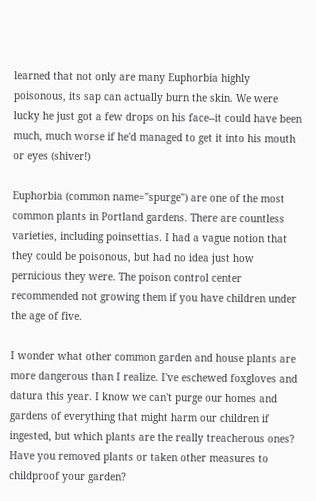learned that not only are many Euphorbia highly poisonous, its sap can actually burn the skin. We were lucky he just got a few drops on his face--it could have been much, much worse if he'd managed to get it into his mouth or eyes (shiver!)

Euphorbia (common name="spurge") are one of the most common plants in Portland gardens. There are countless varieties, including poinsettias. I had a vague notion that they could be poisonous, but had no idea just how pernicious they were. The poison control center recommended not growing them if you have children under the age of five.

I wonder what other common garden and house plants are more dangerous than I realize. I've eschewed foxgloves and datura this year. I know we can't purge our homes and gardens of everything that might harm our children if ingested, but which plants are the really treacherous ones?  Have you removed plants or taken other measures to childproof your garden?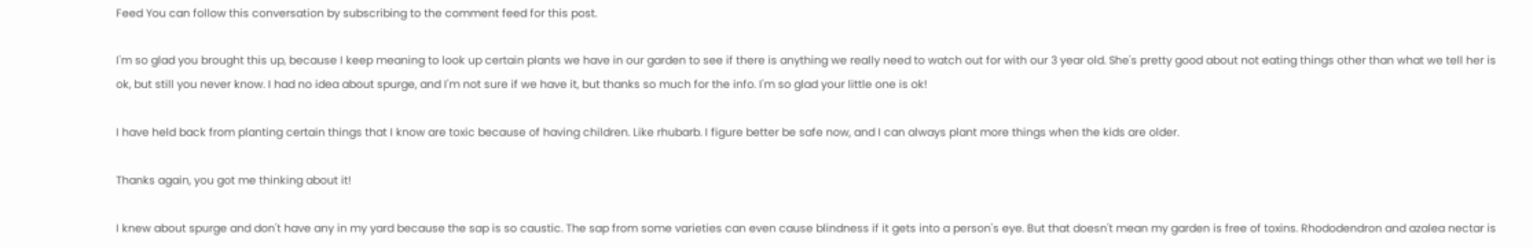Feed You can follow this conversation by subscribing to the comment feed for this post.

I'm so glad you brought this up, because I keep meaning to look up certain plants we have in our garden to see if there is anything we really need to watch out for with our 3 year old. She's pretty good about not eating things other than what we tell her is ok, but still you never know. I had no idea about spurge, and I'm not sure if we have it, but thanks so much for the info. I'm so glad your little one is ok!

I have held back from planting certain things that I know are toxic because of having children. Like rhubarb. I figure better be safe now, and I can always plant more things when the kids are older.

Thanks again, you got me thinking about it!

I knew about spurge and don't have any in my yard because the sap is so caustic. The sap from some varieties can even cause blindness if it gets into a person's eye. But that doesn't mean my garden is free of toxins. Rhododendron and azalea nectar is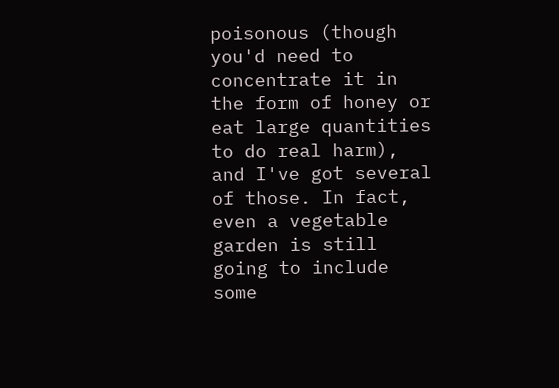poisonous (though you'd need to concentrate it in the form of honey or eat large quantities to do real harm), and I've got several of those. In fact, even a vegetable garden is still going to include some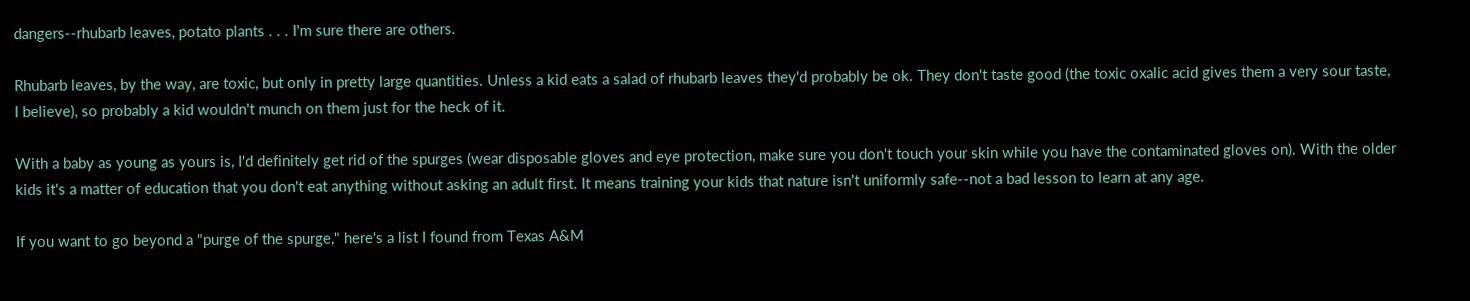dangers--rhubarb leaves, potato plants . . . I'm sure there are others.

Rhubarb leaves, by the way, are toxic, but only in pretty large quantities. Unless a kid eats a salad of rhubarb leaves they'd probably be ok. They don't taste good (the toxic oxalic acid gives them a very sour taste, I believe), so probably a kid wouldn't munch on them just for the heck of it.

With a baby as young as yours is, I'd definitely get rid of the spurges (wear disposable gloves and eye protection, make sure you don't touch your skin while you have the contaminated gloves on). With the older kids it's a matter of education that you don't eat anything without asking an adult first. It means training your kids that nature isn't uniformly safe--not a bad lesson to learn at any age.

If you want to go beyond a "purge of the spurge," here's a list I found from Texas A&M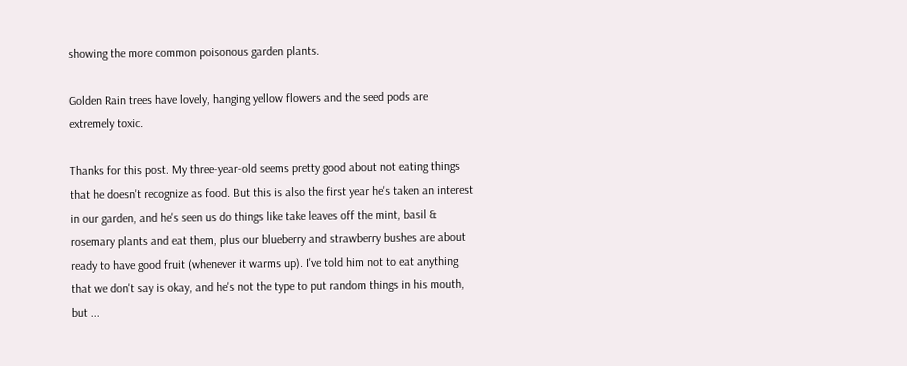showing the more common poisonous garden plants.

Golden Rain trees have lovely, hanging yellow flowers and the seed pods are extremely toxic.

Thanks for this post. My three-year-old seems pretty good about not eating things that he doesn't recognize as food. But this is also the first year he's taken an interest in our garden, and he's seen us do things like take leaves off the mint, basil & rosemary plants and eat them, plus our blueberry and strawberry bushes are about ready to have good fruit (whenever it warms up). I've told him not to eat anything that we don't say is okay, and he's not the type to put random things in his mouth, but ...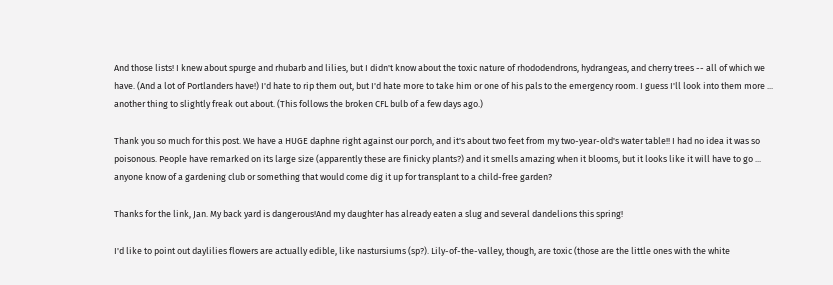And those lists! I knew about spurge and rhubarb and lilies, but I didn't know about the toxic nature of rhododendrons, hydrangeas, and cherry trees -- all of which we have. (And a lot of Portlanders have!) I'd hate to rip them out, but I'd hate more to take him or one of his pals to the emergency room. I guess I'll look into them more ... another thing to slightly freak out about. (This follows the broken CFL bulb of a few days ago.)

Thank you so much for this post. We have a HUGE daphne right against our porch, and it's about two feet from my two-year-old's water table!! I had no idea it was so poisonous. People have remarked on its large size (apparently these are finicky plants?) and it smells amazing when it blooms, but it looks like it will have to go ... anyone know of a gardening club or something that would come dig it up for transplant to a child-free garden?

Thanks for the link, Jan. My back yard is dangerous!And my daughter has already eaten a slug and several dandelions this spring!

I'd like to point out daylilies flowers are actually edible, like nastursiums (sp?). Lily-of-the-valley, though, are toxic (those are the little ones with the white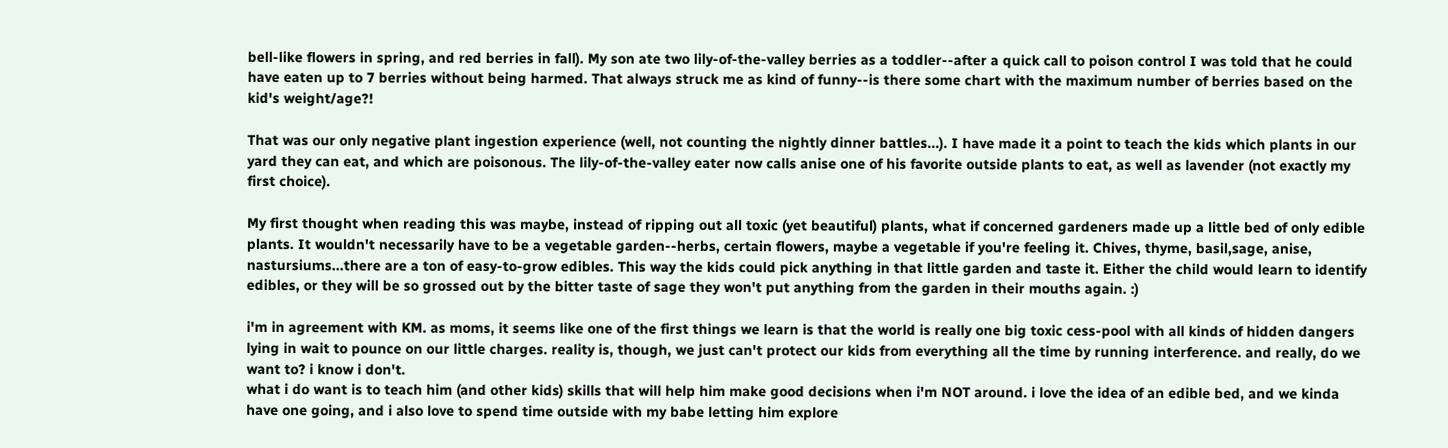bell-like flowers in spring, and red berries in fall). My son ate two lily-of-the-valley berries as a toddler--after a quick call to poison control I was told that he could have eaten up to 7 berries without being harmed. That always struck me as kind of funny--is there some chart with the maximum number of berries based on the kid's weight/age?!

That was our only negative plant ingestion experience (well, not counting the nightly dinner battles...). I have made it a point to teach the kids which plants in our yard they can eat, and which are poisonous. The lily-of-the-valley eater now calls anise one of his favorite outside plants to eat, as well as lavender (not exactly my first choice).

My first thought when reading this was maybe, instead of ripping out all toxic (yet beautiful) plants, what if concerned gardeners made up a little bed of only edible plants. It wouldn't necessarily have to be a vegetable garden--herbs, certain flowers, maybe a vegetable if you're feeling it. Chives, thyme, basil,sage, anise, nastursiums...there are a ton of easy-to-grow edibles. This way the kids could pick anything in that little garden and taste it. Either the child would learn to identify edibles, or they will be so grossed out by the bitter taste of sage they won't put anything from the garden in their mouths again. :)

i'm in agreement with KM. as moms, it seems like one of the first things we learn is that the world is really one big toxic cess-pool with all kinds of hidden dangers lying in wait to pounce on our little charges. reality is, though, we just can't protect our kids from everything all the time by running interference. and really, do we want to? i know i don't.
what i do want is to teach him (and other kids) skills that will help him make good decisions when i'm NOT around. i love the idea of an edible bed, and we kinda have one going, and i also love to spend time outside with my babe letting him explore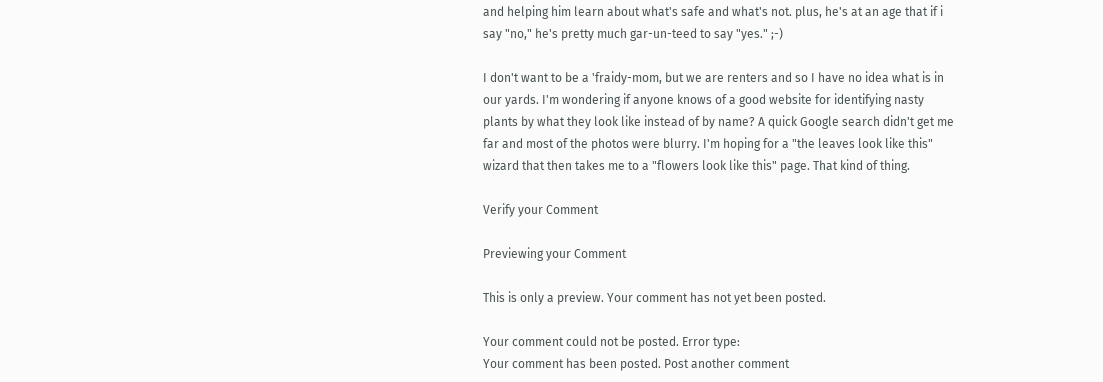and helping him learn about what's safe and what's not. plus, he's at an age that if i say "no," he's pretty much gar-un-teed to say "yes." ;-)

I don't want to be a 'fraidy-mom, but we are renters and so I have no idea what is in our yards. I'm wondering if anyone knows of a good website for identifying nasty plants by what they look like instead of by name? A quick Google search didn't get me far and most of the photos were blurry. I'm hoping for a "the leaves look like this" wizard that then takes me to a "flowers look like this" page. That kind of thing.

Verify your Comment

Previewing your Comment

This is only a preview. Your comment has not yet been posted.

Your comment could not be posted. Error type:
Your comment has been posted. Post another comment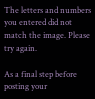The letters and numbers you entered did not match the image. Please try again.

As a final step before posting your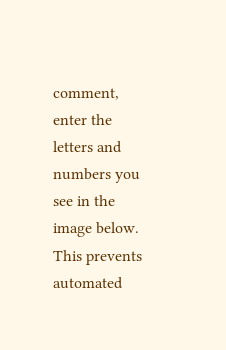comment, enter the letters and numbers you see in the image below. This prevents automated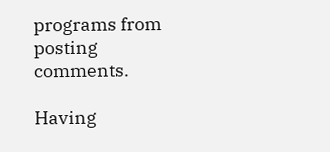programs from posting comments.

Having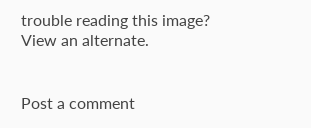trouble reading this image? View an alternate.


Post a comment